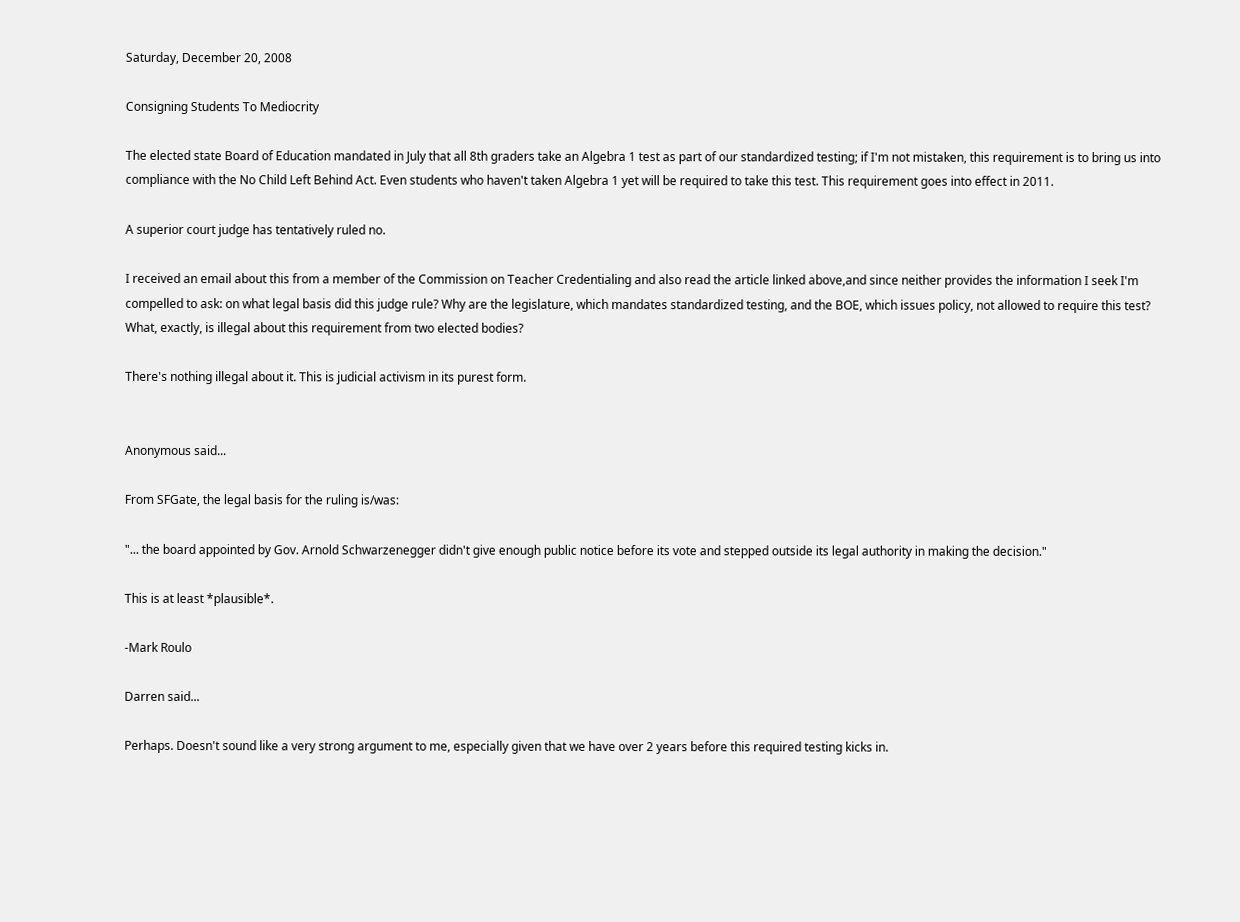Saturday, December 20, 2008

Consigning Students To Mediocrity

The elected state Board of Education mandated in July that all 8th graders take an Algebra 1 test as part of our standardized testing; if I'm not mistaken, this requirement is to bring us into compliance with the No Child Left Behind Act. Even students who haven't taken Algebra 1 yet will be required to take this test. This requirement goes into effect in 2011.

A superior court judge has tentatively ruled no.

I received an email about this from a member of the Commission on Teacher Credentialing and also read the article linked above,and since neither provides the information I seek I'm compelled to ask: on what legal basis did this judge rule? Why are the legislature, which mandates standardized testing, and the BOE, which issues policy, not allowed to require this test? What, exactly, is illegal about this requirement from two elected bodies?

There's nothing illegal about it. This is judicial activism in its purest form.


Anonymous said...

From SFGate, the legal basis for the ruling is/was:

"... the board appointed by Gov. Arnold Schwarzenegger didn't give enough public notice before its vote and stepped outside its legal authority in making the decision."

This is at least *plausible*.

-Mark Roulo

Darren said...

Perhaps. Doesn't sound like a very strong argument to me, especially given that we have over 2 years before this required testing kicks in.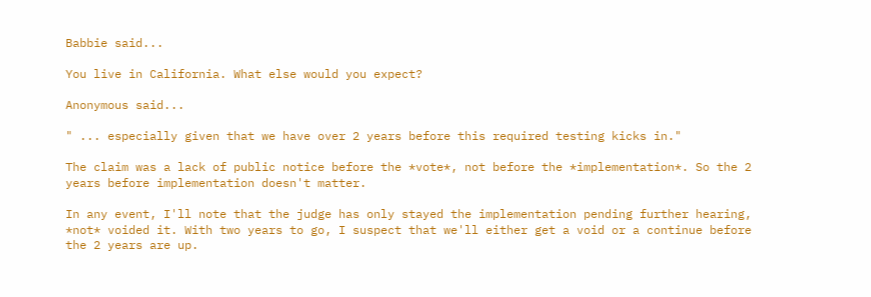Babbie said...

You live in California. What else would you expect?

Anonymous said...

" ... especially given that we have over 2 years before this required testing kicks in."

The claim was a lack of public notice before the *vote*, not before the *implementation*. So the 2 years before implementation doesn't matter.

In any event, I'll note that the judge has only stayed the implementation pending further hearing, *not* voided it. With two years to go, I suspect that we'll either get a void or a continue before the 2 years are up.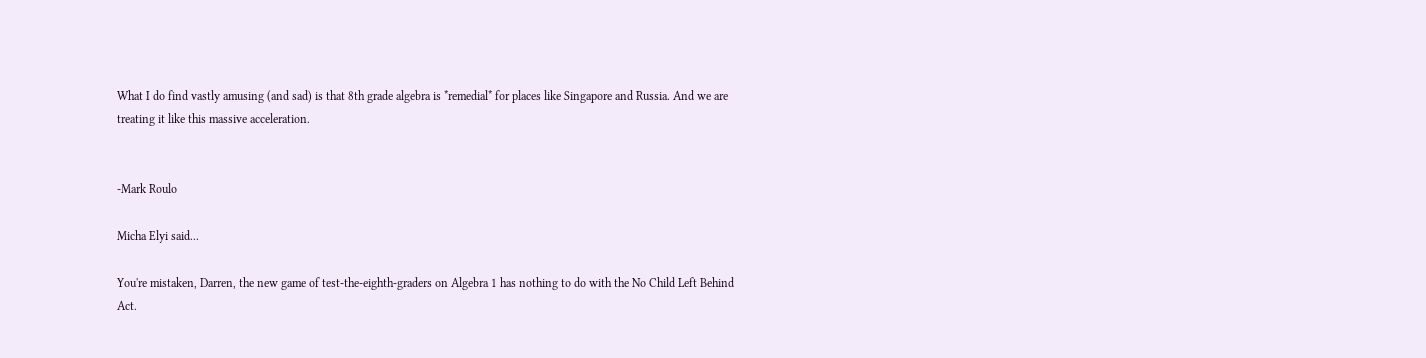What I do find vastly amusing (and sad) is that 8th grade algebra is *remedial* for places like Singapore and Russia. And we are treating it like this massive acceleration.


-Mark Roulo

Micha Elyi said...

You're mistaken, Darren, the new game of test-the-eighth-graders on Algebra 1 has nothing to do with the No Child Left Behind Act.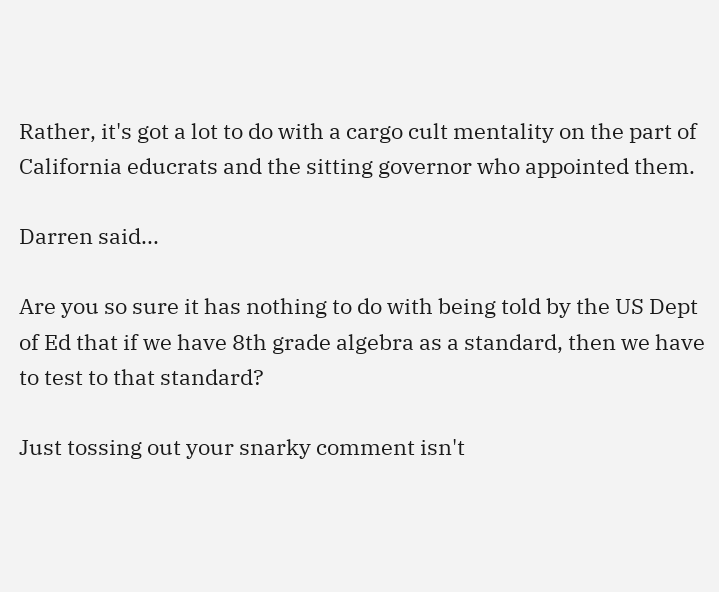Rather, it's got a lot to do with a cargo cult mentality on the part of California educrats and the sitting governor who appointed them.

Darren said...

Are you so sure it has nothing to do with being told by the US Dept of Ed that if we have 8th grade algebra as a standard, then we have to test to that standard?

Just tossing out your snarky comment isn't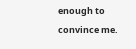enough to convince me.